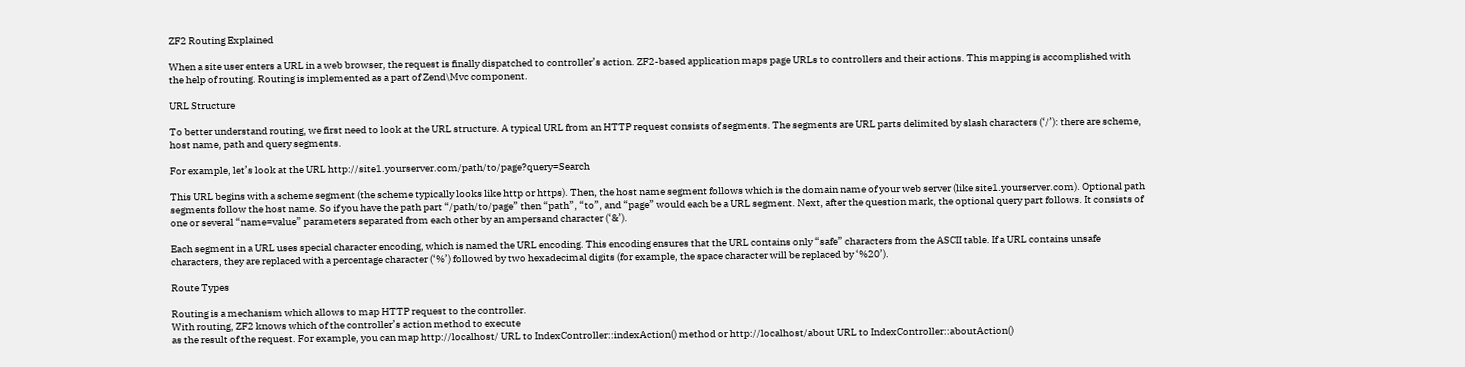ZF2 Routing Explained

When a site user enters a URL in a web browser, the request is finally dispatched to controller’s action. ZF2-based application maps page URLs to controllers and their actions. This mapping is accomplished with the help of routing. Routing is implemented as a part of Zend\Mvc component.

URL Structure

To better understand routing, we first need to look at the URL structure. A typical URL from an HTTP request consists of segments. The segments are URL parts delimited by slash characters (‘/’): there are scheme, host name, path and query segments.

For example, let’s look at the URL http://site1.yourserver.com/path/to/page?query=Search

This URL begins with a scheme segment (the scheme typically looks like http or https). Then, the host name segment follows which is the domain name of your web server (like site1.yourserver.com). Optional path segments follow the host name. So if you have the path part “/path/to/page” then “path”, “to”, and “page” would each be a URL segment. Next, after the question mark, the optional query part follows. It consists of one or several “name=value” parameters separated from each other by an ampersand character (‘&’).

Each segment in a URL uses special character encoding, which is named the URL encoding. This encoding ensures that the URL contains only “safe” characters from the ASCII table. If a URL contains unsafe characters, they are replaced with a percentage character (‘%’) followed by two hexadecimal digits (for example, the space character will be replaced by ‘%20’).

Route Types

Routing is a mechanism which allows to map HTTP request to the controller.
With routing, ZF2 knows which of the controller’s action method to execute
as the result of the request. For example, you can map http://localhost/ URL to IndexController::indexAction() method or http://localhost/about URL to IndexController::aboutAction()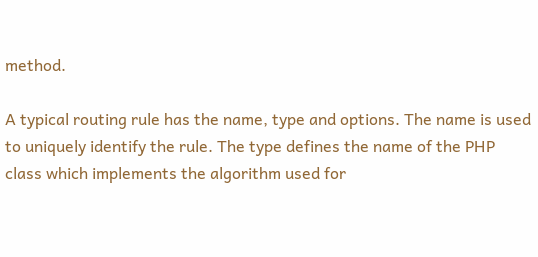method.

A typical routing rule has the name, type and options. The name is used to uniquely identify the rule. The type defines the name of the PHP class which implements the algorithm used for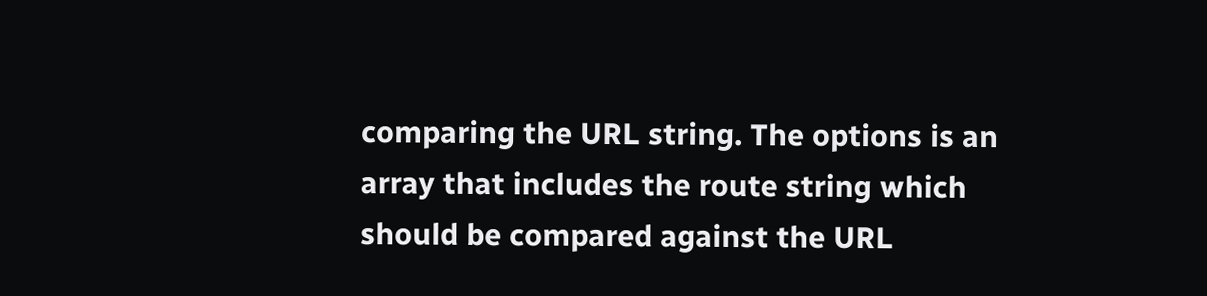comparing the URL string. The options is an array that includes the route string which should be compared against the URL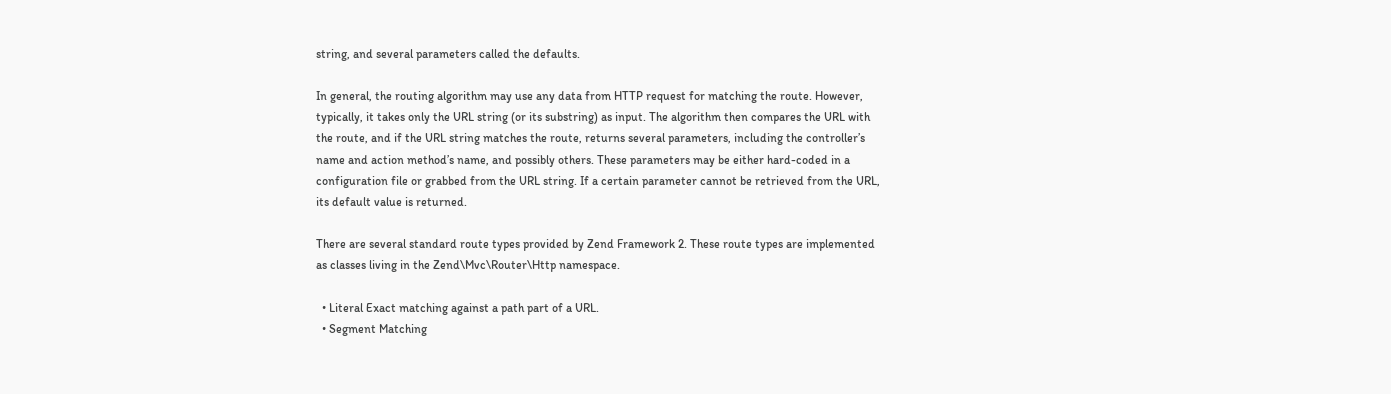string, and several parameters called the defaults.

In general, the routing algorithm may use any data from HTTP request for matching the route. However, typically, it takes only the URL string (or its substring) as input. The algorithm then compares the URL with the route, and if the URL string matches the route, returns several parameters, including the controller’s name and action method’s name, and possibly others. These parameters may be either hard-coded in a configuration file or grabbed from the URL string. If a certain parameter cannot be retrieved from the URL, its default value is returned.

There are several standard route types provided by Zend Framework 2. These route types are implemented as classes living in the Zend\Mvc\Router\Http namespace.

  • Literal Exact matching against a path part of a URL.
  • Segment Matching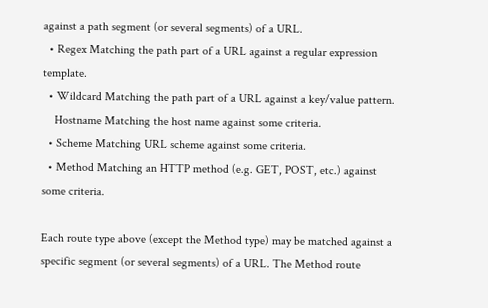against a path segment (or several segments) of a URL.
  • Regex Matching the path part of a URL against a regular expression template.
  • Wildcard Matching the path part of a URL against a key/value pattern.
    Hostname Matching the host name against some criteria.
  • Scheme Matching URL scheme against some criteria.
  • Method Matching an HTTP method (e.g. GET, POST, etc.) against some criteria.

Each route type above (except the Method type) may be matched against a specific segment (or several segments) of a URL. The Method route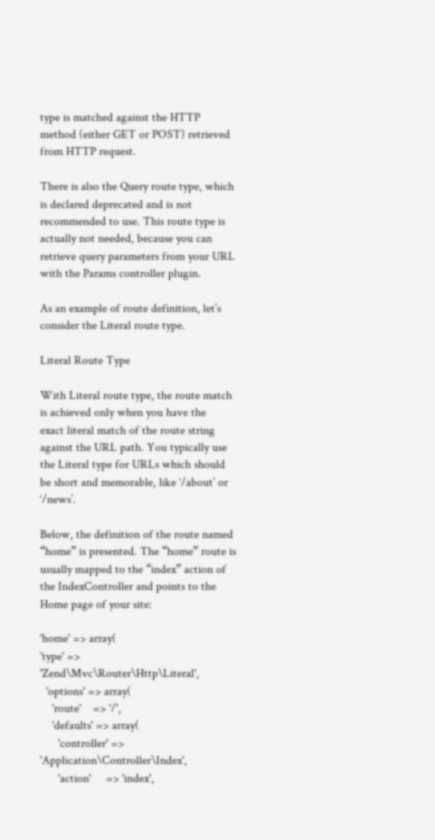type is matched against the HTTP method (either GET or POST) retrieved from HTTP request.

There is also the Query route type, which is declared deprecated and is not
recommended to use. This route type is actually not needed, because you can
retrieve query parameters from your URL with the Params controller plugin.

As an example of route definition, let’s consider the Literal route type.

Literal Route Type

With Literal route type, the route match is achieved only when you have the
exact literal match of the route string against the URL path. You typically use the Literal type for URLs which should be short and memorable, like ‘/about’ or ‘/news’.

Below, the definition of the route named “home” is presented. The “home” route is
usually mapped to the “index” action of the IndexController and points to the Home page of your site:

'home' => array(
'type' => 'Zend\Mvc\Router\Http\Literal',
  'options' => array(
    'route'    => '/',
    'defaults' => array(
      'controller' => 'Application\Controller\Index',
      'action'     => 'index',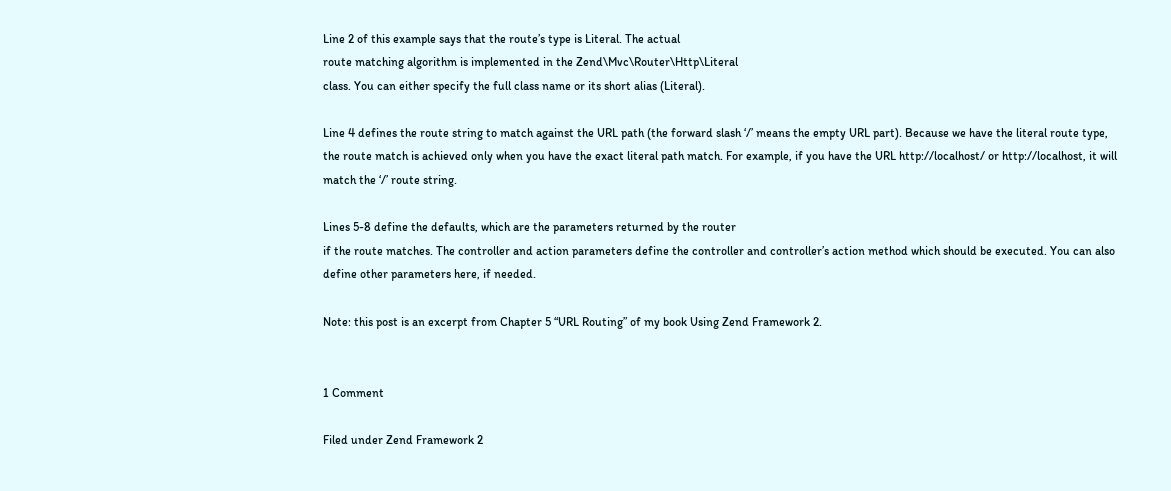Line 2 of this example says that the route’s type is Literal. The actual
route matching algorithm is implemented in the Zend\Mvc\Router\Http\Literal
class. You can either specify the full class name or its short alias (Literal).

Line 4 defines the route string to match against the URL path (the forward slash ‘/’ means the empty URL part). Because we have the literal route type, the route match is achieved only when you have the exact literal path match. For example, if you have the URL http://localhost/ or http://localhost, it will match the ‘/’ route string.

Lines 5-8 define the defaults, which are the parameters returned by the router
if the route matches. The controller and action parameters define the controller and controller’s action method which should be executed. You can also define other parameters here, if needed.

Note: this post is an excerpt from Chapter 5 “URL Routing” of my book Using Zend Framework 2.


1 Comment

Filed under Zend Framework 2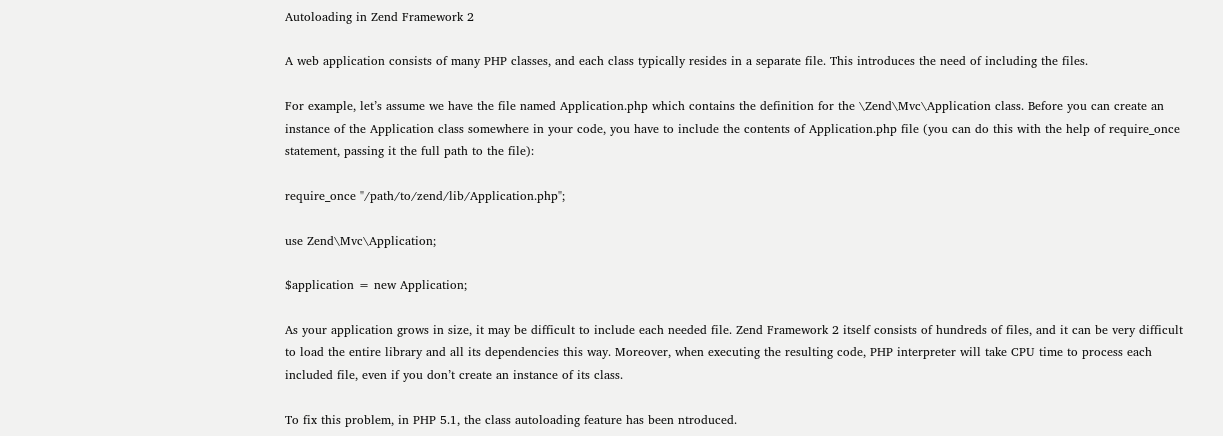Autoloading in Zend Framework 2

A web application consists of many PHP classes, and each class typically resides in a separate file. This introduces the need of including the files.

For example, let’s assume we have the file named Application.php which contains the definition for the \Zend\Mvc\Application class. Before you can create an instance of the Application class somewhere in your code, you have to include the contents of Application.php file (you can do this with the help of require_once statement, passing it the full path to the file):

require_once "/path/to/zend/lib/Application.php";

use Zend\Mvc\Application;

$application = new Application;

As your application grows in size, it may be difficult to include each needed file. Zend Framework 2 itself consists of hundreds of files, and it can be very difficult to load the entire library and all its dependencies this way. Moreover, when executing the resulting code, PHP interpreter will take CPU time to process each included file, even if you don’t create an instance of its class.

To fix this problem, in PHP 5.1, the class autoloading feature has been ntroduced.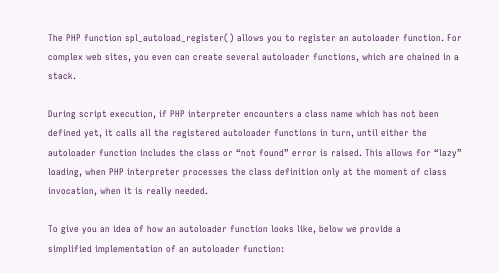The PHP function spl_autoload_register() allows you to register an autoloader function. For complex web sites, you even can create several autoloader functions, which are chained in a stack.

During script execution, if PHP interpreter encounters a class name which has not been defined yet, it calls all the registered autoloader functions in turn, until either the autoloader function includes the class or “not found” error is raised. This allows for “lazy” loading, when PHP interpreter processes the class definition only at the moment of class invocation, when it is really needed.

To give you an idea of how an autoloader function looks like, below we provide a
simplified implementation of an autoloader function: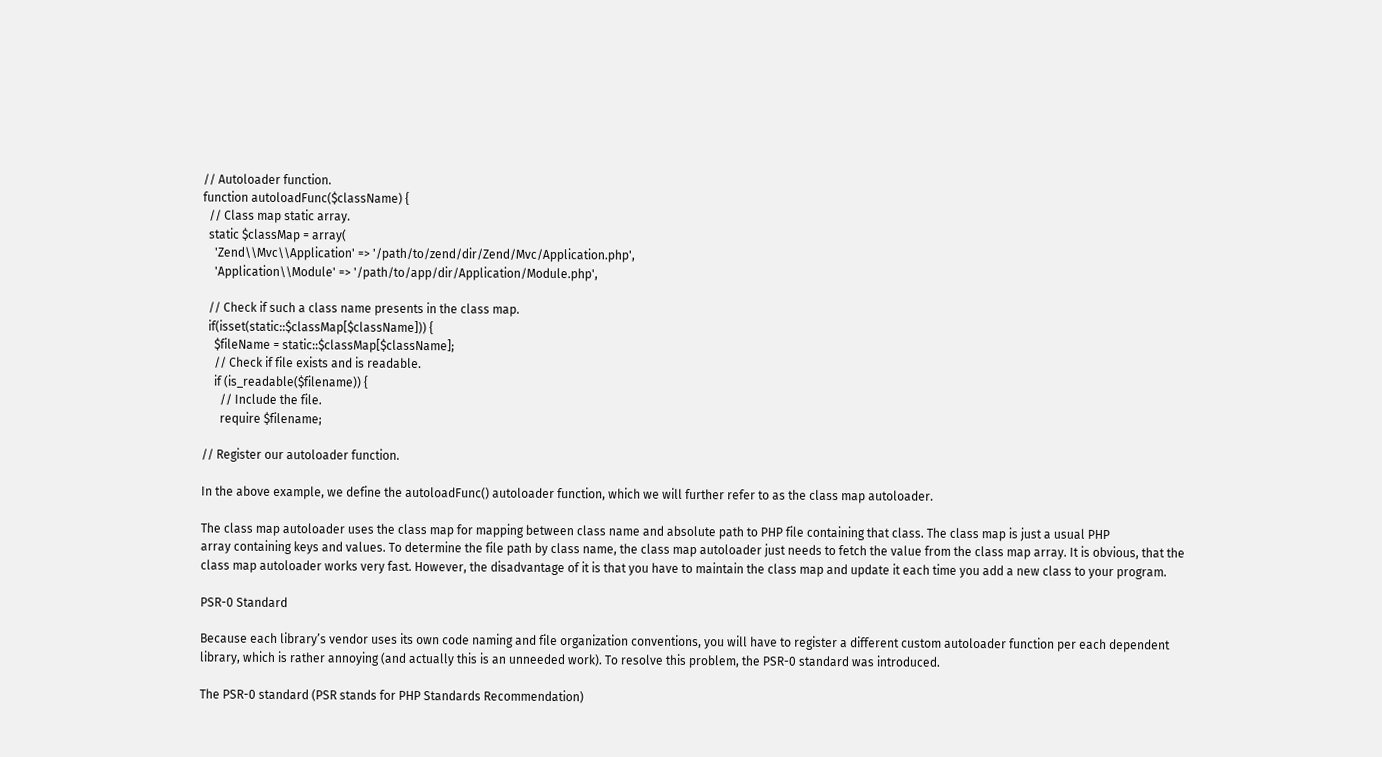// Autoloader function.
function autoloadFunc($className) {
  // Class map static array.
  static $classMap = array(
    'Zend\\Mvc\\Application' => '/path/to/zend/dir/Zend/Mvc/Application.php',
    'Application\\Module' => '/path/to/app/dir/Application/Module.php',

  // Check if such a class name presents in the class map.
  if(isset(static::$classMap[$className])) {
    $fileName = static::$classMap[$className];
    // Check if file exists and is readable.
    if (is_readable($filename)) {
      // Include the file.
      require $filename;

// Register our autoloader function.

In the above example, we define the autoloadFunc() autoloader function, which we will further refer to as the class map autoloader.

The class map autoloader uses the class map for mapping between class name and absolute path to PHP file containing that class. The class map is just a usual PHP
array containing keys and values. To determine the file path by class name, the class map autoloader just needs to fetch the value from the class map array. It is obvious, that the class map autoloader works very fast. However, the disadvantage of it is that you have to maintain the class map and update it each time you add a new class to your program.

PSR-0 Standard

Because each library’s vendor uses its own code naming and file organization conventions, you will have to register a different custom autoloader function per each dependent library, which is rather annoying (and actually this is an unneeded work). To resolve this problem, the PSR-0 standard was introduced.

The PSR-0 standard (PSR stands for PHP Standards Recommendation)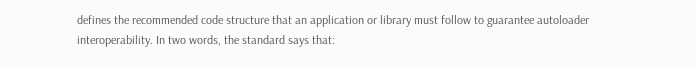defines the recommended code structure that an application or library must follow to guarantee autoloader interoperability. In two words, the standard says that: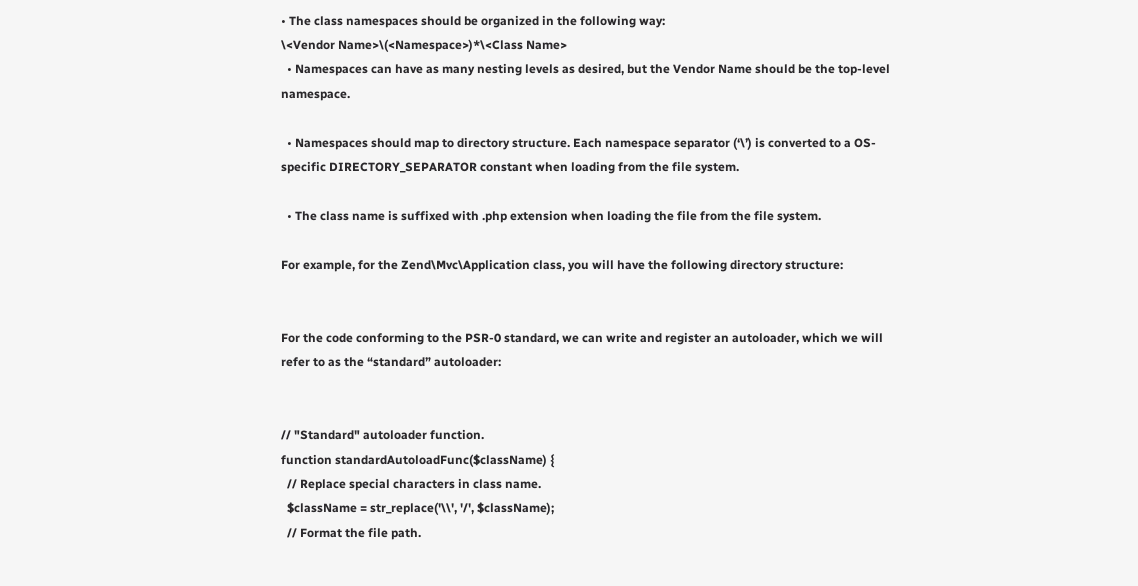• The class namespaces should be organized in the following way:
\<Vendor Name>\(<Namespace>)*\<Class Name>
  • Namespaces can have as many nesting levels as desired, but the Vendor Name should be the top-level namespace.

  • Namespaces should map to directory structure. Each namespace separator (‘\’) is converted to a OS-specific DIRECTORY_SEPARATOR constant when loading from the file system.

  • The class name is suffixed with .php extension when loading the file from the file system.

For example, for the Zend\Mvc\Application class, you will have the following directory structure:


For the code conforming to the PSR-0 standard, we can write and register an autoloader, which we will refer to as the “standard” autoloader:


// "Standard" autoloader function.
function standardAutoloadFunc($className) {
  // Replace special characters in class name.
  $className = str_replace('\\', '/', $className);
  // Format the file path.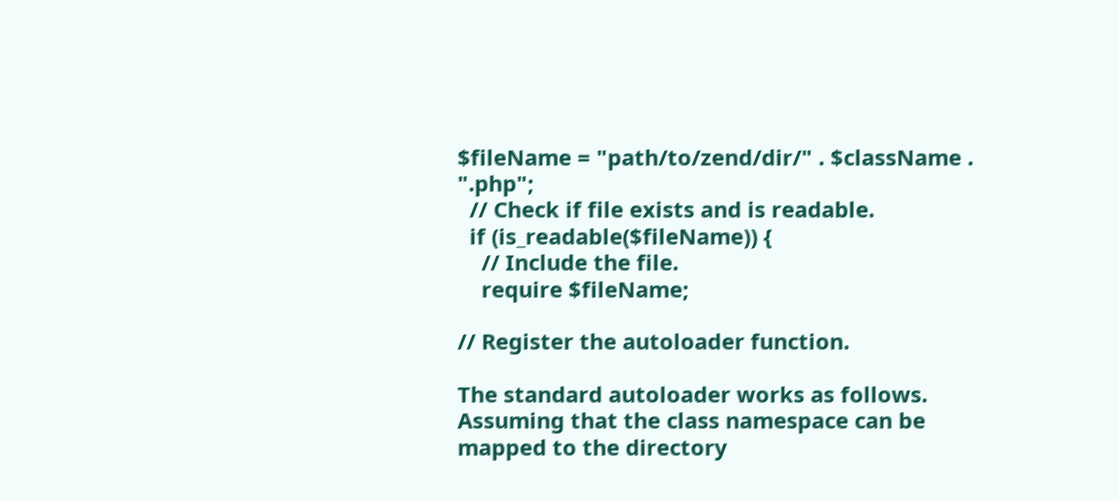$fileName = "path/to/zend/dir/" . $className . ".php";
  // Check if file exists and is readable.
  if (is_readable($fileName)) {
    // Include the file.
    require $fileName;

// Register the autoloader function.

The standard autoloader works as follows. Assuming that the class namespace can be mapped to the directory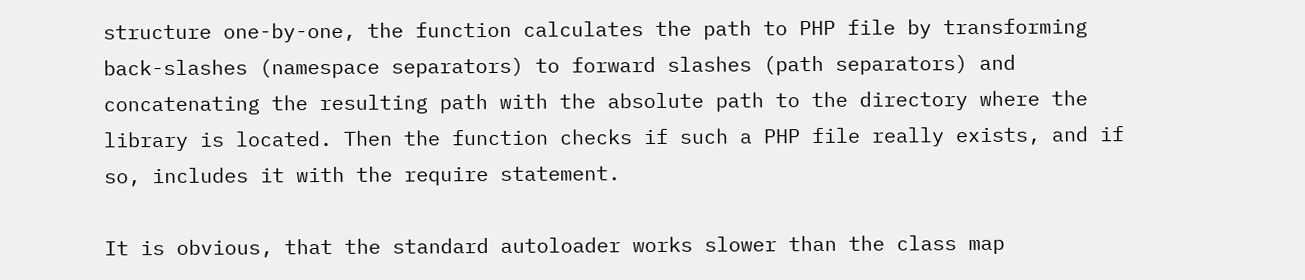structure one-by-one, the function calculates the path to PHP file by transforming back-slashes (namespace separators) to forward slashes (path separators) and concatenating the resulting path with the absolute path to the directory where the library is located. Then the function checks if such a PHP file really exists, and if so, includes it with the require statement.

It is obvious, that the standard autoloader works slower than the class map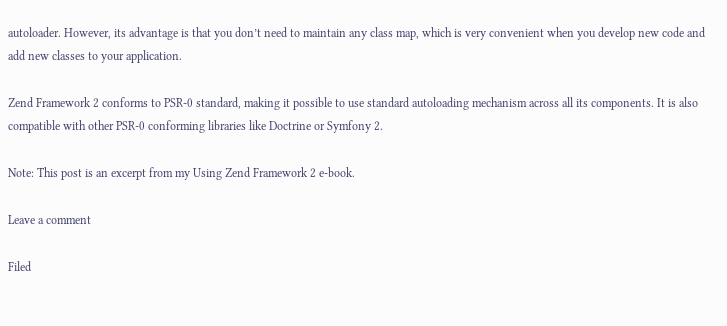autoloader. However, its advantage is that you don’t need to maintain any class map, which is very convenient when you develop new code and add new classes to your application.

Zend Framework 2 conforms to PSR-0 standard, making it possible to use standard autoloading mechanism across all its components. It is also compatible with other PSR-0 conforming libraries like Doctrine or Symfony 2.

Note: This post is an excerpt from my Using Zend Framework 2 e-book.

Leave a comment

Filed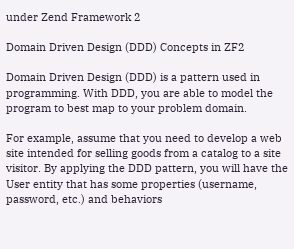under Zend Framework 2

Domain Driven Design (DDD) Concepts in ZF2

Domain Driven Design (DDD) is a pattern used in programming. With DDD, you are able to model the program to best map to your problem domain.

For example, assume that you need to develop a web site intended for selling goods from a catalog to a site visitor. By applying the DDD pattern, you will have the User entity that has some properties (username, password, etc.) and behaviors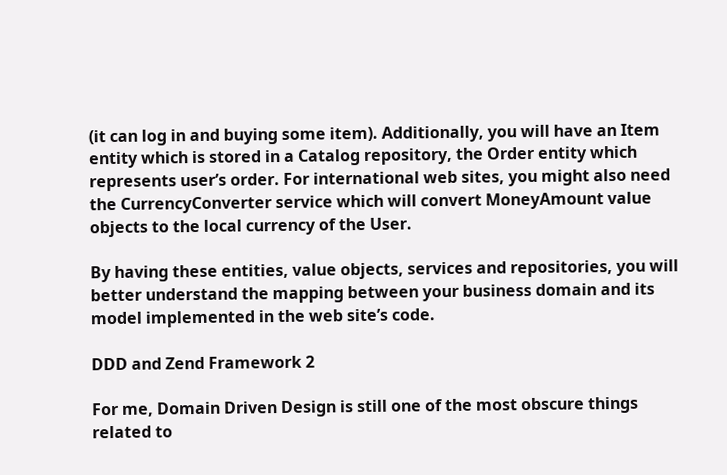(it can log in and buying some item). Additionally, you will have an Item entity which is stored in a Catalog repository, the Order entity which represents user’s order. For international web sites, you might also need the CurrencyConverter service which will convert MoneyAmount value objects to the local currency of the User.

By having these entities, value objects, services and repositories, you will better understand the mapping between your business domain and its model implemented in the web site’s code.

DDD and Zend Framework 2

For me, Domain Driven Design is still one of the most obscure things related to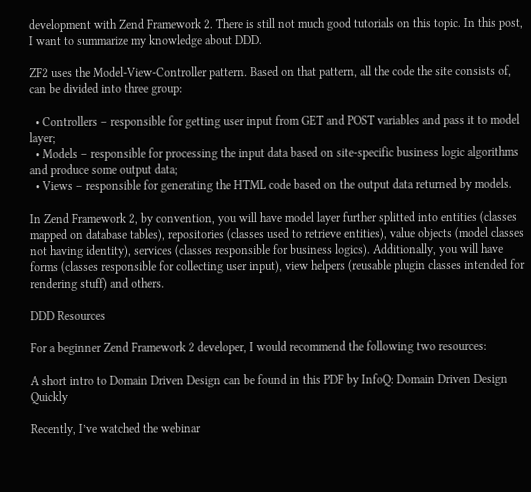development with Zend Framework 2. There is still not much good tutorials on this topic. In this post, I want to summarize my knowledge about DDD.

ZF2 uses the Model-View-Controller pattern. Based on that pattern, all the code the site consists of, can be divided into three group:

  • Controllers – responsible for getting user input from GET and POST variables and pass it to model layer;
  • Models – responsible for processing the input data based on site-specific business logic algorithms and produce some output data;
  • Views – responsible for generating the HTML code based on the output data returned by models.

In Zend Framework 2, by convention, you will have model layer further splitted into entities (classes mapped on database tables), repositories (classes used to retrieve entities), value objects (model classes not having identity), services (classes responsible for business logics). Additionally, you will have forms (classes responsible for collecting user input), view helpers (reusable plugin classes intended for rendering stuff) and others.

DDD Resources

For a beginner Zend Framework 2 developer, I would recommend the following two resources:

A short intro to Domain Driven Design can be found in this PDF by InfoQ: Domain Driven Design Quickly

Recently, I’ve watched the webinar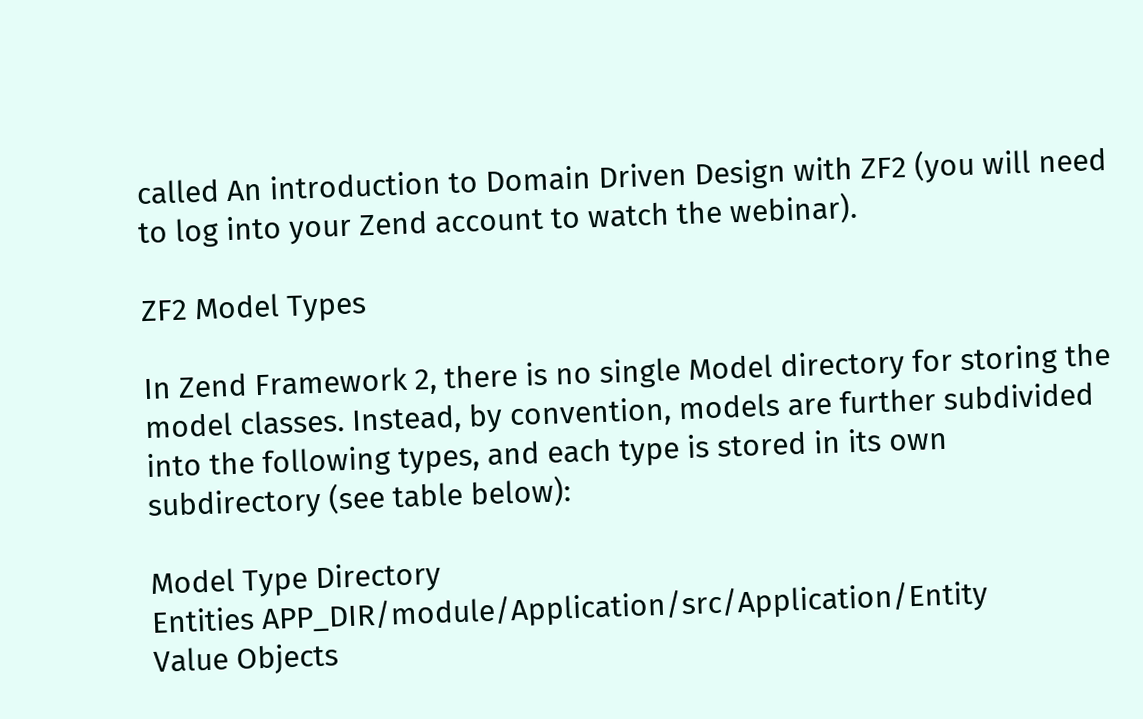called An introduction to Domain Driven Design with ZF2 (you will need to log into your Zend account to watch the webinar).

ZF2 Model Types

In Zend Framework 2, there is no single Model directory for storing the model classes. Instead, by convention, models are further subdivided into the following types, and each type is stored in its own subdirectory (see table below):

Model Type Directory
Entities APP_DIR/module/Application/src/Application/Entity
Value Objects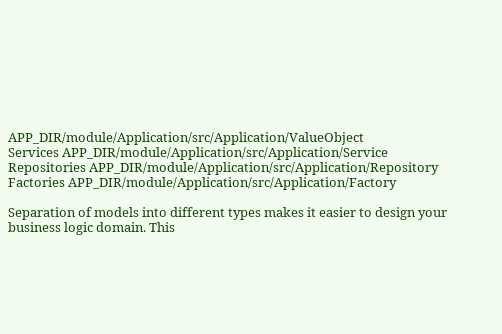APP_DIR/module/Application/src/Application/ValueObject
Services APP_DIR/module/Application/src/Application/Service
Repositories APP_DIR/module/Application/src/Application/Repository
Factories APP_DIR/module/Application/src/Application/Factory

Separation of models into different types makes it easier to design your business logic domain. This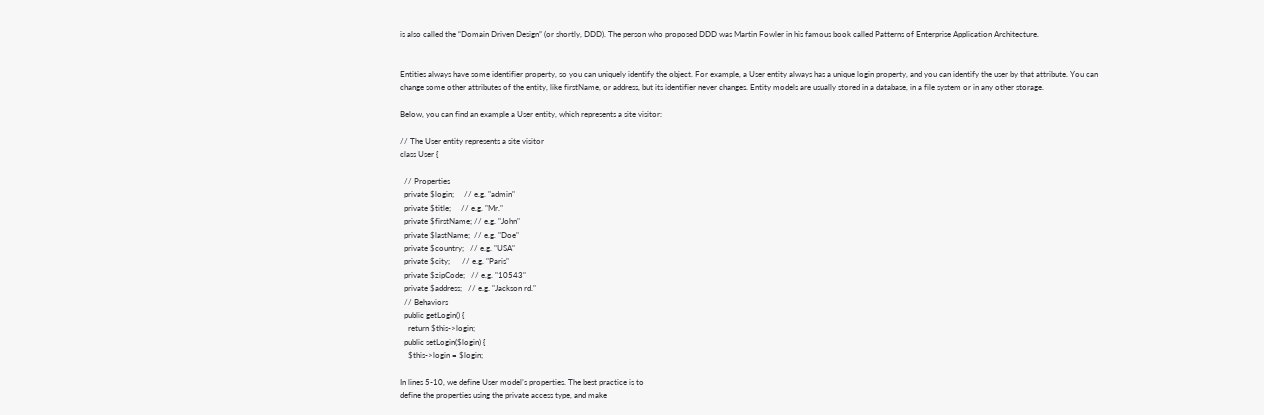is also called the “Domain Driven Design” (or shortly, DDD). The person who proposed DDD was Martin Fowler in his famous book called Patterns of Enterprise Application Architecture.


Entities always have some identifier property, so you can uniquely identify the object. For example, a User entity always has a unique login property, and you can identify the user by that attribute. You can change some other attributes of the entity, like firstName, or address, but its identifier never changes. Entity models are usually stored in a database, in a file system or in any other storage.

Below, you can find an example a User entity, which represents a site visitor:

// The User entity represents a site visitor
class User {

  // Properties
  private $login;     // e.g. "admin"
  private $title;     // e.g. "Mr."
  private $firstName; // e.g. "John"
  private $lastName;  // e.g. "Doe"
  private $country;   // e.g. "USA"
  private $city;      // e.g. "Paris"
  private $zipCode;   // e.g. "10543"
  private $address;   // e.g. "Jackson rd."
  // Behaviors
  public getLogin() {
    return $this->login;
  public setLogin($login) {
    $this->login = $login;

In lines 5-10, we define User model’s properties. The best practice is to
define the properties using the private access type, and make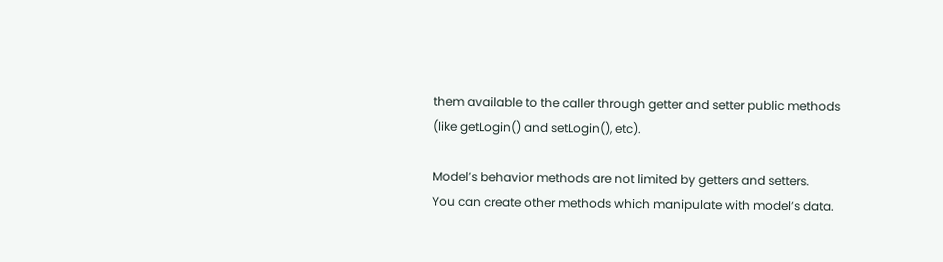them available to the caller through getter and setter public methods
(like getLogin() and setLogin(), etc).

Model’s behavior methods are not limited by getters and setters.
You can create other methods which manipulate with model’s data.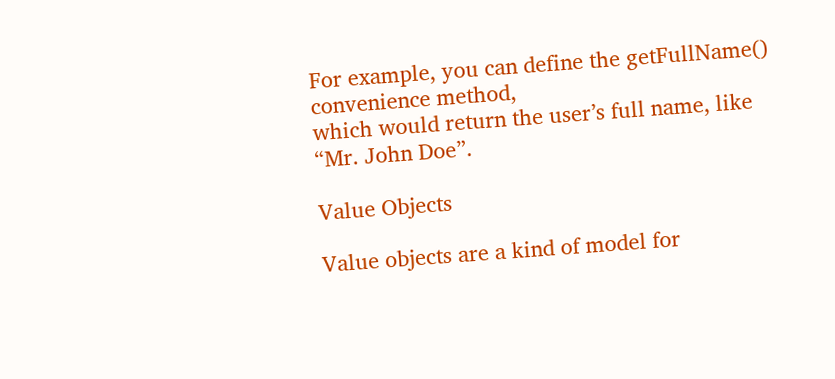For example, you can define the getFullName() convenience method,
which would return the user’s full name, like “Mr. John Doe”.

Value Objects

Value objects are a kind of model for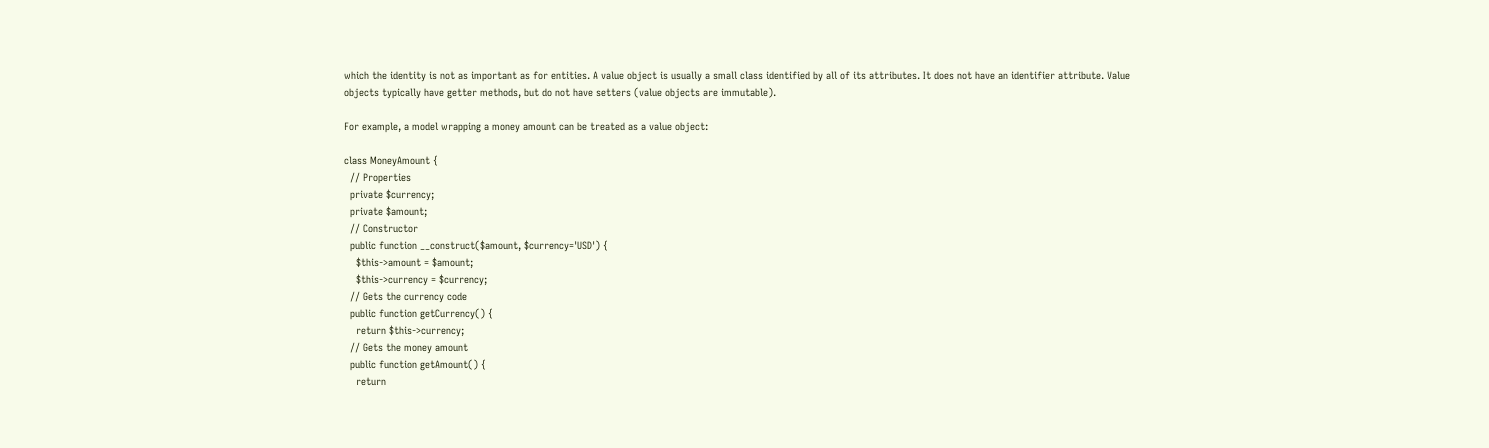which the identity is not as important as for entities. A value object is usually a small class identified by all of its attributes. It does not have an identifier attribute. Value objects typically have getter methods, but do not have setters (value objects are immutable).

For example, a model wrapping a money amount can be treated as a value object:

class MoneyAmount {
  // Properties
  private $currency;
  private $amount;
  // Constructor
  public function __construct($amount, $currency='USD') {
    $this->amount = $amount;
    $this->currency = $currency;
  // Gets the currency code
  public function getCurrency() {
    return $this->currency;
  // Gets the money amount
  public function getAmount() {
    return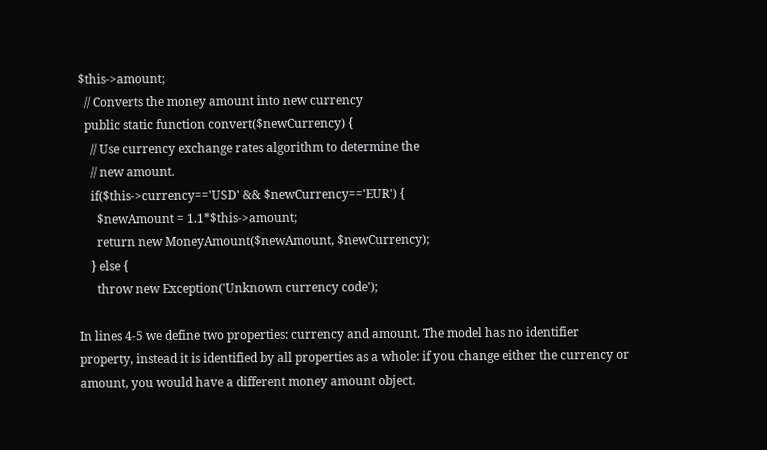$this->amount;
  // Converts the money amount into new currency
  public static function convert($newCurrency) {
    // Use currency exchange rates algorithm to determine the
    // new amount.
    if($this->currency=='USD' && $newCurrency=='EUR') {
      $newAmount = 1.1*$this->amount;
      return new MoneyAmount($newAmount, $newCurrency);
    } else {
      throw new Exception('Unknown currency code');

In lines 4-5 we define two properties: currency and amount. The model has no identifier property, instead it is identified by all properties as a whole: if you change either the currency or amount, you would have a different money amount object.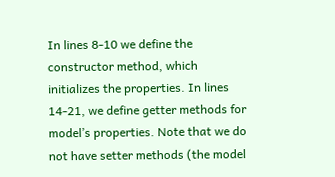In lines 8-10 we define the constructor method, which initializes the properties. In lines 14-21, we define getter methods for model’s properties. Note that we do not have setter methods (the model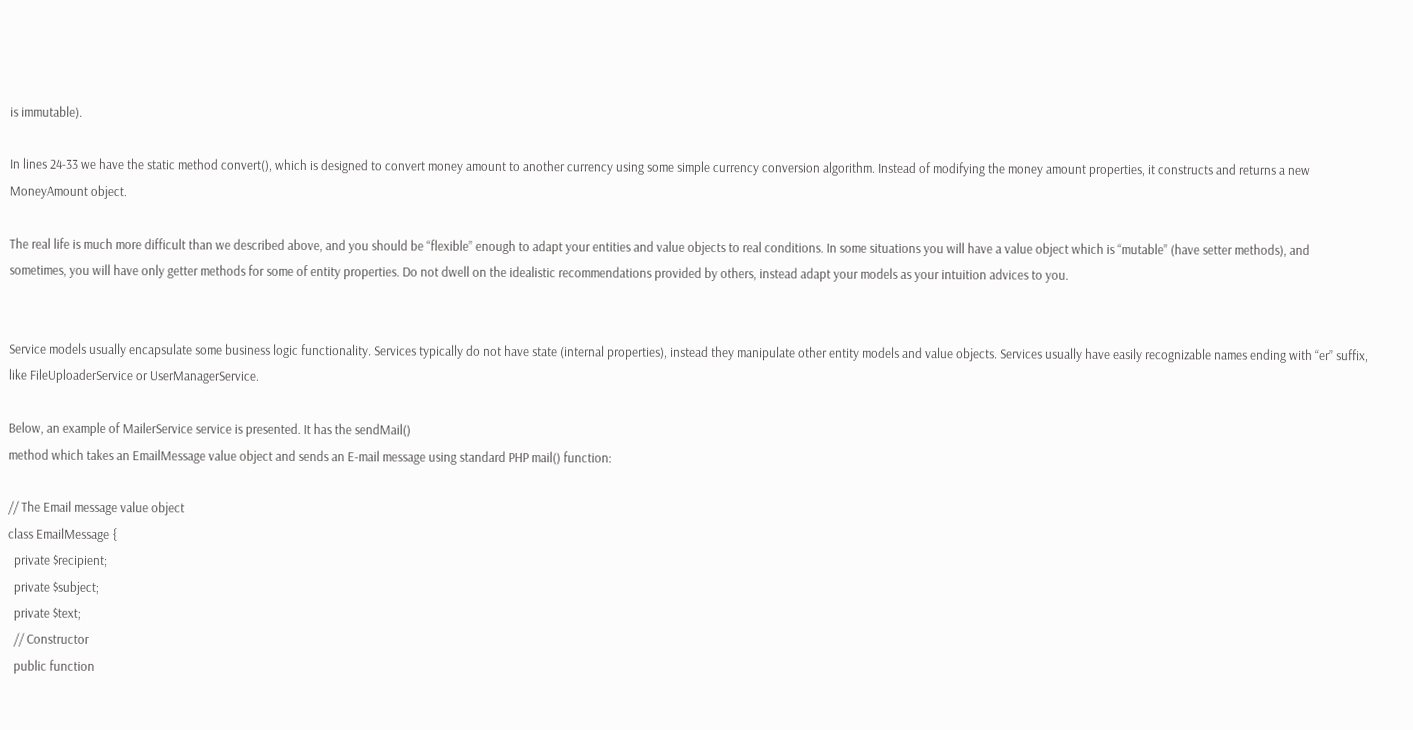is immutable).

In lines 24-33 we have the static method convert(), which is designed to convert money amount to another currency using some simple currency conversion algorithm. Instead of modifying the money amount properties, it constructs and returns a new MoneyAmount object.

The real life is much more difficult than we described above, and you should be “flexible” enough to adapt your entities and value objects to real conditions. In some situations you will have a value object which is “mutable” (have setter methods), and sometimes, you will have only getter methods for some of entity properties. Do not dwell on the idealistic recommendations provided by others, instead adapt your models as your intuition advices to you.


Service models usually encapsulate some business logic functionality. Services typically do not have state (internal properties), instead they manipulate other entity models and value objects. Services usually have easily recognizable names ending with “er” suffix, like FileUploaderService or UserManagerService.

Below, an example of MailerService service is presented. It has the sendMail()
method which takes an EmailMessage value object and sends an E-mail message using standard PHP mail() function:

// The Email message value object
class EmailMessage {
  private $recipient;
  private $subject;
  private $text;
  // Constructor
  public function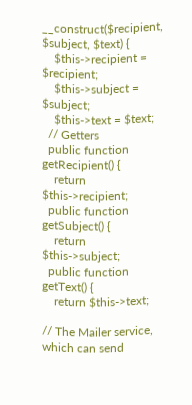__construct($recipient, $subject, $text) {
    $this->recipient = $recipient;
    $this->subject = $subject;
    $this->text = $text;
  // Getters
  public function getRecipient() {
    return $this->recipient;
  public function getSubject() {
    return $this->subject;
  public function getText() {
    return $this->text;

// The Mailer service, which can send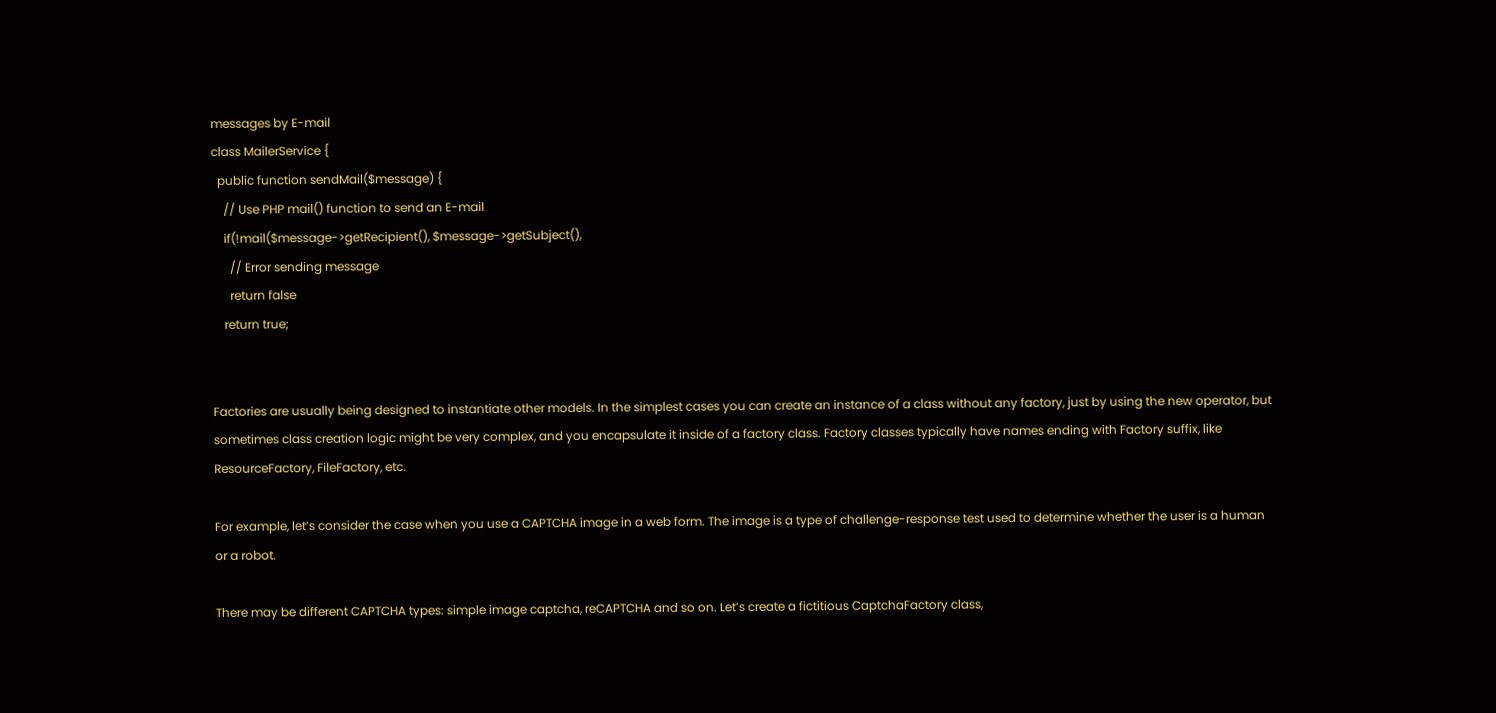messages by E-mail
class MailerService {
  public function sendMail($message) {
    // Use PHP mail() function to send an E-mail
    if(!mail($message->getRecipient(), $message->getSubject(),
      // Error sending message
      return false
    return true;


Factories are usually being designed to instantiate other models. In the simplest cases you can create an instance of a class without any factory, just by using the new operator, but sometimes class creation logic might be very complex, and you encapsulate it inside of a factory class. Factory classes typically have names ending with Factory suffix, like ResourceFactory, FileFactory, etc.

For example, let’s consider the case when you use a CAPTCHA image in a web form. The image is a type of challenge-response test used to determine whether the user is a human or a robot.

There may be different CAPTCHA types: simple image captcha, reCAPTCHA and so on. Let’s create a fictitious CaptchaFactory class,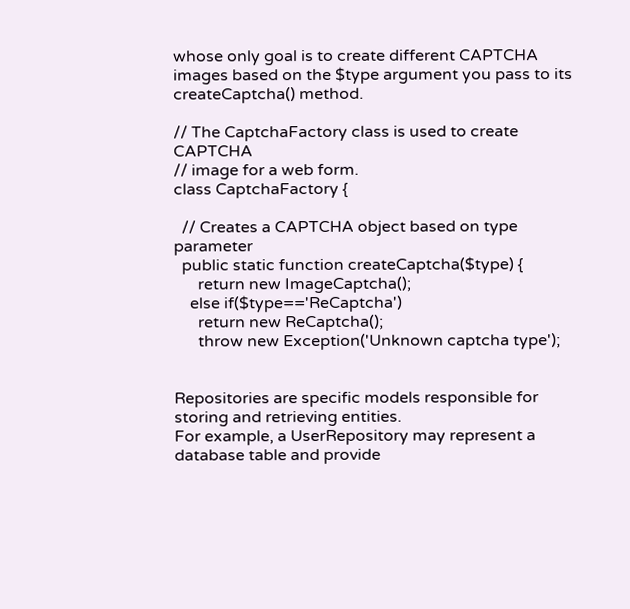whose only goal is to create different CAPTCHA images based on the $type argument you pass to its createCaptcha() method.

// The CaptchaFactory class is used to create CAPTCHA
// image for a web form.
class CaptchaFactory {

  // Creates a CAPTCHA object based on type parameter
  public static function createCaptcha($type) {
      return new ImageCaptcha();
    else if($type=='ReCaptcha')
      return new ReCaptcha();
      throw new Exception('Unknown captcha type');


Repositories are specific models responsible for storing and retrieving entities.
For example, a UserRepository may represent a database table and provide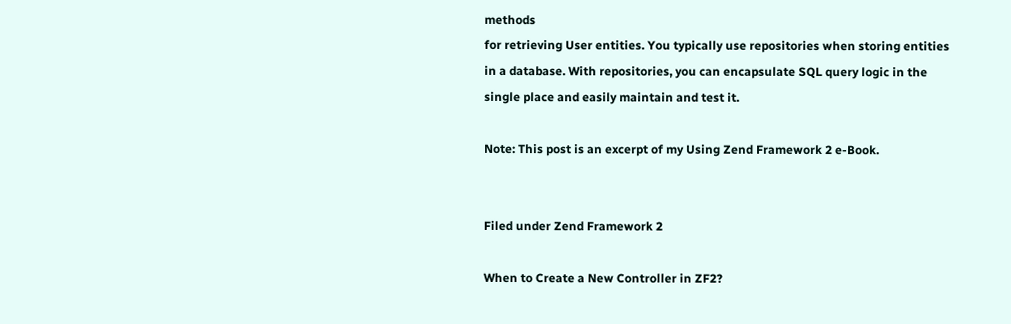methods
for retrieving User entities. You typically use repositories when storing entities
in a database. With repositories, you can encapsulate SQL query logic in the
single place and easily maintain and test it.

Note: This post is an excerpt of my Using Zend Framework 2 e-Book.


Filed under Zend Framework 2

When to Create a New Controller in ZF2?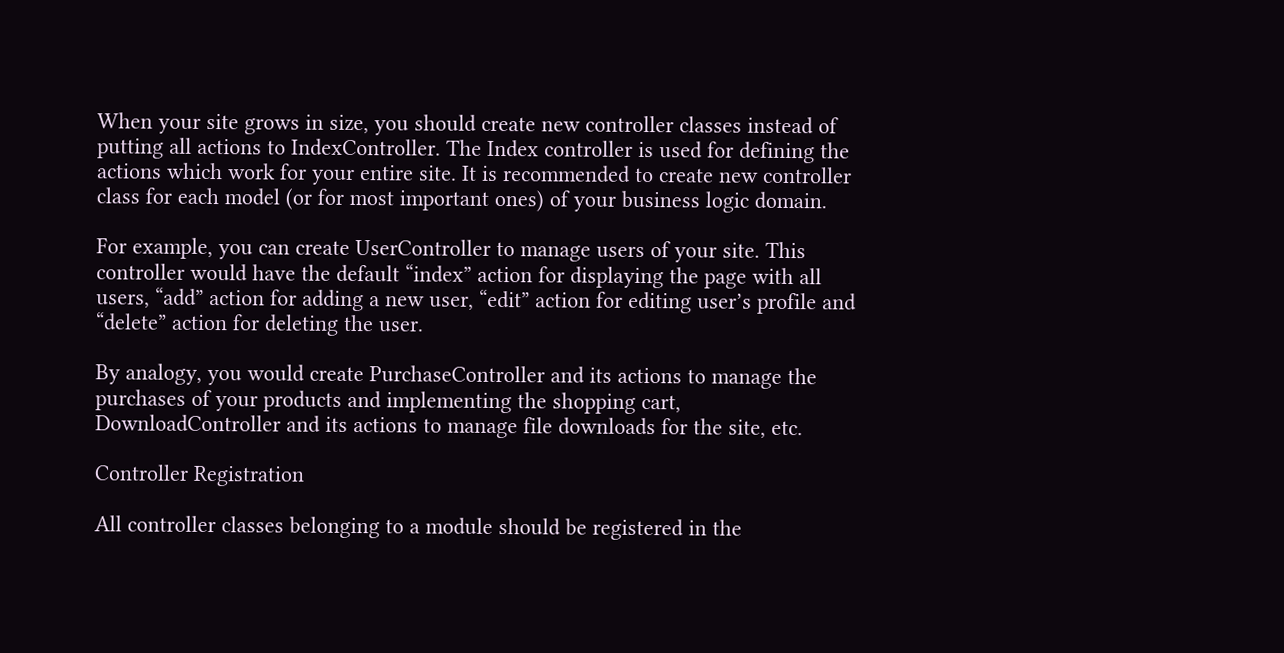When your site grows in size, you should create new controller classes instead of putting all actions to IndexController. The Index controller is used for defining the actions which work for your entire site. It is recommended to create new controller class for each model (or for most important ones) of your business logic domain.

For example, you can create UserController to manage users of your site. This controller would have the default “index” action for displaying the page with all users, “add” action for adding a new user, “edit” action for editing user’s profile and “delete” action for deleting the user.

By analogy, you would create PurchaseController and its actions to manage the purchases of your products and implementing the shopping cart, DownloadController and its actions to manage file downloads for the site, etc.

Controller Registration

All controller classes belonging to a module should be registered in the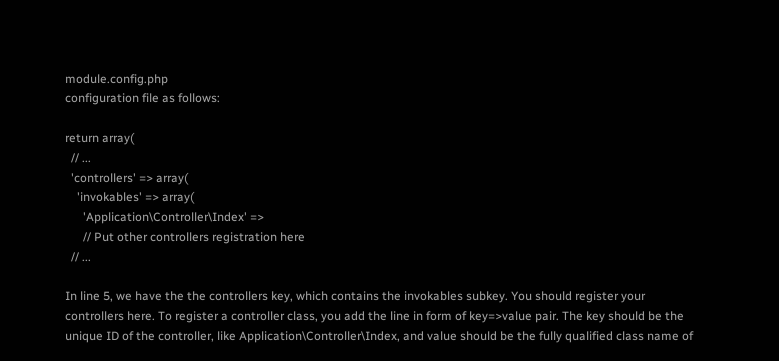module.config.php
configuration file as follows:

return array(
  // ...
  'controllers' => array(
    'invokables' => array(
      'Application\Controller\Index' =>
      // Put other controllers registration here
  // ...

In line 5, we have the the controllers key, which contains the invokables subkey. You should register your controllers here. To register a controller class, you add the line in form of key=>value pair. The key should be the unique ID of the controller, like Application\Controller\Index, and value should be the fully qualified class name of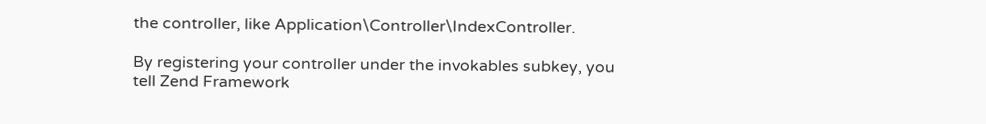the controller, like Application\Controller\IndexController.

By registering your controller under the invokables subkey, you tell Zend Framework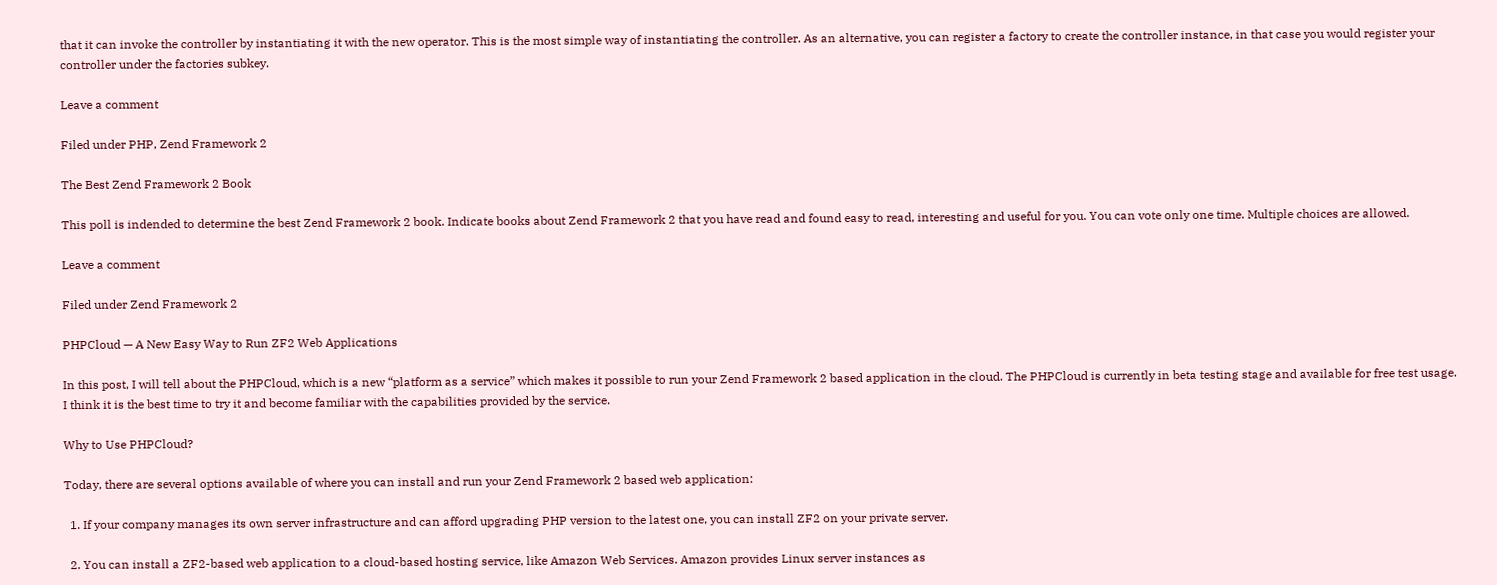that it can invoke the controller by instantiating it with the new operator. This is the most simple way of instantiating the controller. As an alternative, you can register a factory to create the controller instance, in that case you would register your controller under the factories subkey.

Leave a comment

Filed under PHP, Zend Framework 2

The Best Zend Framework 2 Book

This poll is indended to determine the best Zend Framework 2 book. Indicate books about Zend Framework 2 that you have read and found easy to read, interesting and useful for you. You can vote only one time. Multiple choices are allowed.

Leave a comment

Filed under Zend Framework 2

PHPCloud — A New Easy Way to Run ZF2 Web Applications

In this post, I will tell about the PHPCloud, which is a new “platform as a service” which makes it possible to run your Zend Framework 2 based application in the cloud. The PHPCloud is currently in beta testing stage and available for free test usage. I think it is the best time to try it and become familiar with the capabilities provided by the service.

Why to Use PHPCloud?

Today, there are several options available of where you can install and run your Zend Framework 2 based web application:

  1. If your company manages its own server infrastructure and can afford upgrading PHP version to the latest one, you can install ZF2 on your private server.

  2. You can install a ZF2-based web application to a cloud-based hosting service, like Amazon Web Services. Amazon provides Linux server instances as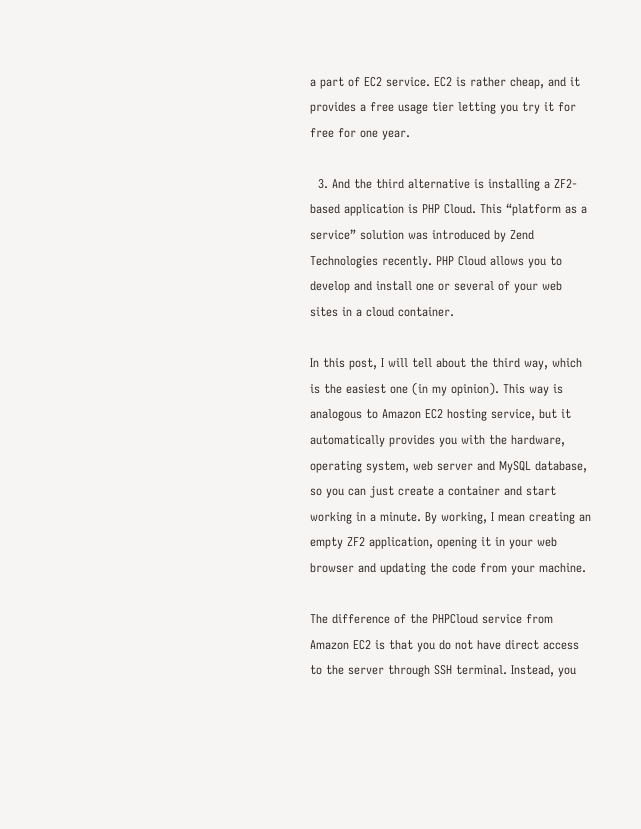a part of EC2 service. EC2 is rather cheap, and it provides a free usage tier letting you try it for free for one year.

  3. And the third alternative is installing a ZF2-based application is PHP Cloud. This “platform as a service” solution was introduced by Zend Technologies recently. PHP Cloud allows you to develop and install one or several of your web sites in a cloud container.

In this post, I will tell about the third way, which is the easiest one (in my opinion). This way is analogous to Amazon EC2 hosting service, but it automatically provides you with the hardware, operating system, web server and MySQL database, so you can just create a container and start working in a minute. By working, I mean creating an empty ZF2 application, opening it in your web browser and updating the code from your machine.

The difference of the PHPCloud service from Amazon EC2 is that you do not have direct access to the server through SSH terminal. Instead, you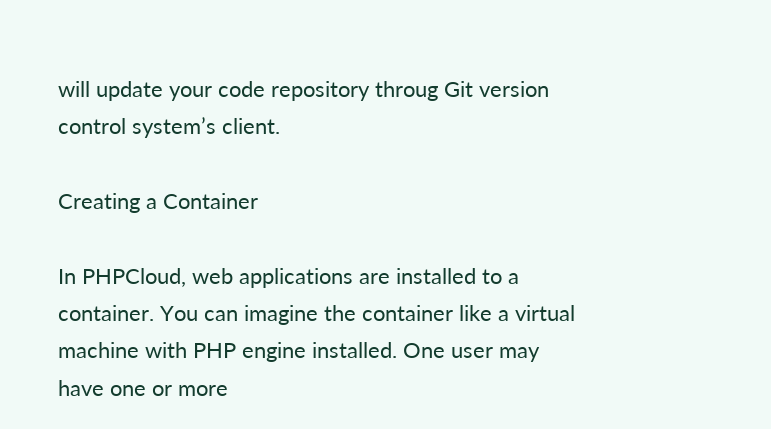will update your code repository throug Git version control system’s client.

Creating a Container

In PHPCloud, web applications are installed to a container. You can imagine the container like a virtual machine with PHP engine installed. One user may have one or more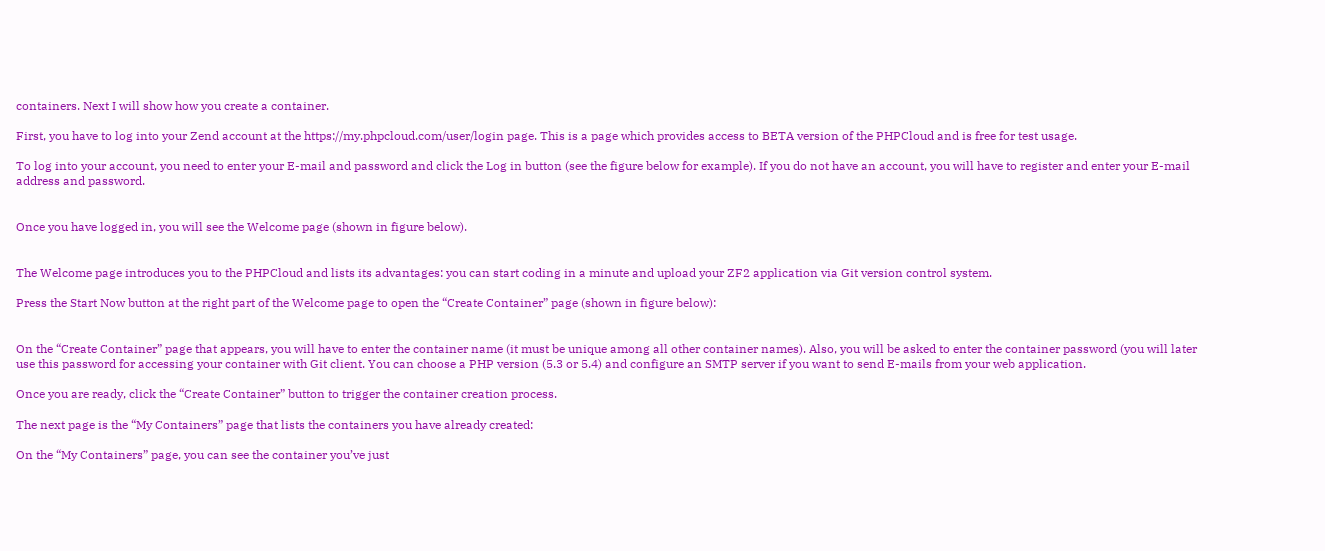containers. Next I will show how you create a container.

First, you have to log into your Zend account at the https://my.phpcloud.com/user/login page. This is a page which provides access to BETA version of the PHPCloud and is free for test usage.

To log into your account, you need to enter your E-mail and password and click the Log in button (see the figure below for example). If you do not have an account, you will have to register and enter your E-mail address and password.


Once you have logged in, you will see the Welcome page (shown in figure below).


The Welcome page introduces you to the PHPCloud and lists its advantages: you can start coding in a minute and upload your ZF2 application via Git version control system.

Press the Start Now button at the right part of the Welcome page to open the “Create Container” page (shown in figure below):


On the “Create Container” page that appears, you will have to enter the container name (it must be unique among all other container names). Also, you will be asked to enter the container password (you will later use this password for accessing your container with Git client. You can choose a PHP version (5.3 or 5.4) and configure an SMTP server if you want to send E-mails from your web application.

Once you are ready, click the “Create Container” button to trigger the container creation process.

The next page is the “My Containers” page that lists the containers you have already created:

On the “My Containers” page, you can see the container you’ve just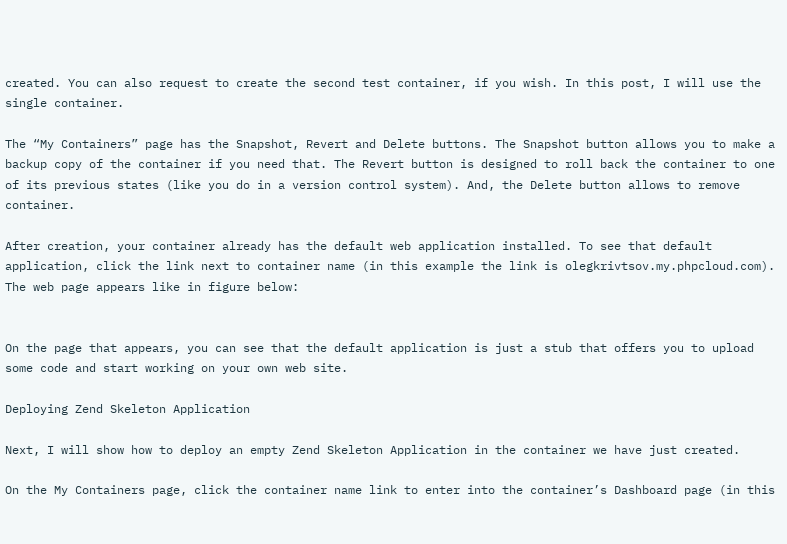created. You can also request to create the second test container, if you wish. In this post, I will use the single container.

The “My Containers” page has the Snapshot, Revert and Delete buttons. The Snapshot button allows you to make a backup copy of the container if you need that. The Revert button is designed to roll back the container to one of its previous states (like you do in a version control system). And, the Delete button allows to remove container.

After creation, your container already has the default web application installed. To see that default application, click the link next to container name (in this example the link is olegkrivtsov.my.phpcloud.com). The web page appears like in figure below:


On the page that appears, you can see that the default application is just a stub that offers you to upload some code and start working on your own web site.

Deploying Zend Skeleton Application

Next, I will show how to deploy an empty Zend Skeleton Application in the container we have just created.

On the My Containers page, click the container name link to enter into the container’s Dashboard page (in this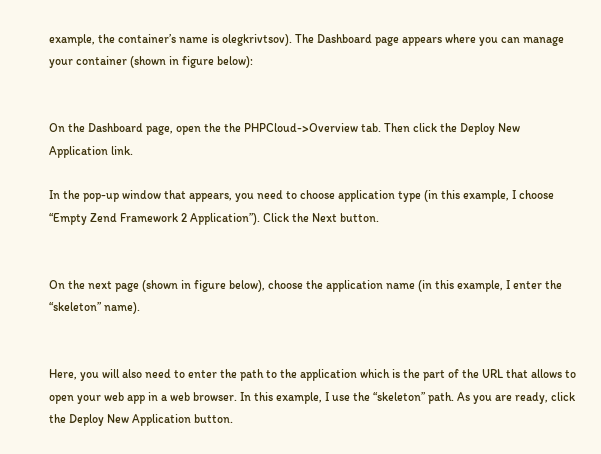example, the container’s name is olegkrivtsov). The Dashboard page appears where you can manage your container (shown in figure below):


On the Dashboard page, open the the PHPCloud->Overview tab. Then click the Deploy New Application link.

In the pop-up window that appears, you need to choose application type (in this example, I choose “Empty Zend Framework 2 Application”). Click the Next button.


On the next page (shown in figure below), choose the application name (in this example, I enter the “skeleton” name).


Here, you will also need to enter the path to the application which is the part of the URL that allows to open your web app in a web browser. In this example, I use the “skeleton” path. As you are ready, click the Deploy New Application button.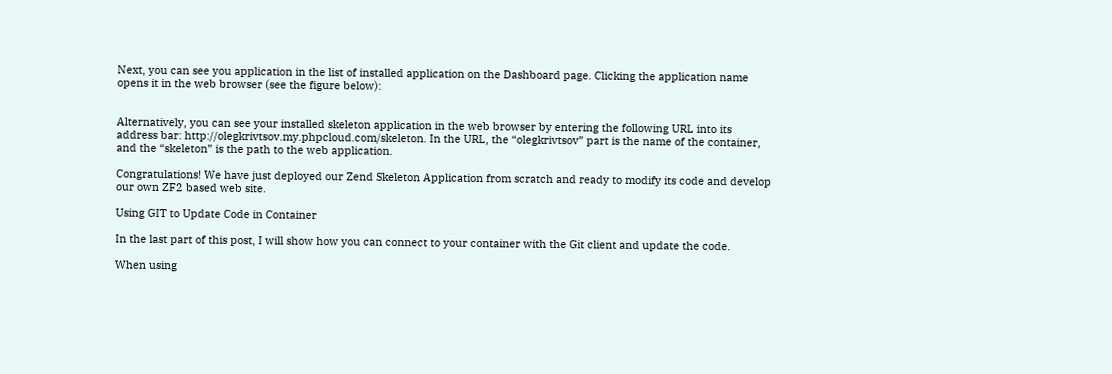Next, you can see you application in the list of installed application on the Dashboard page. Clicking the application name opens it in the web browser (see the figure below):


Alternatively, you can see your installed skeleton application in the web browser by entering the following URL into its address bar: http://olegkrivtsov.my.phpcloud.com/skeleton. In the URL, the “olegkrivtsov” part is the name of the container, and the “skeleton” is the path to the web application.

Congratulations! We have just deployed our Zend Skeleton Application from scratch and ready to modify its code and develop our own ZF2 based web site.

Using GIT to Update Code in Container

In the last part of this post, I will show how you can connect to your container with the Git client and update the code.

When using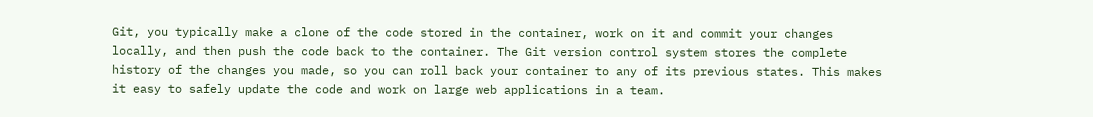Git, you typically make a clone of the code stored in the container, work on it and commit your changes locally, and then push the code back to the container. The Git version control system stores the complete history of the changes you made, so you can roll back your container to any of its previous states. This makes it easy to safely update the code and work on large web applications in a team.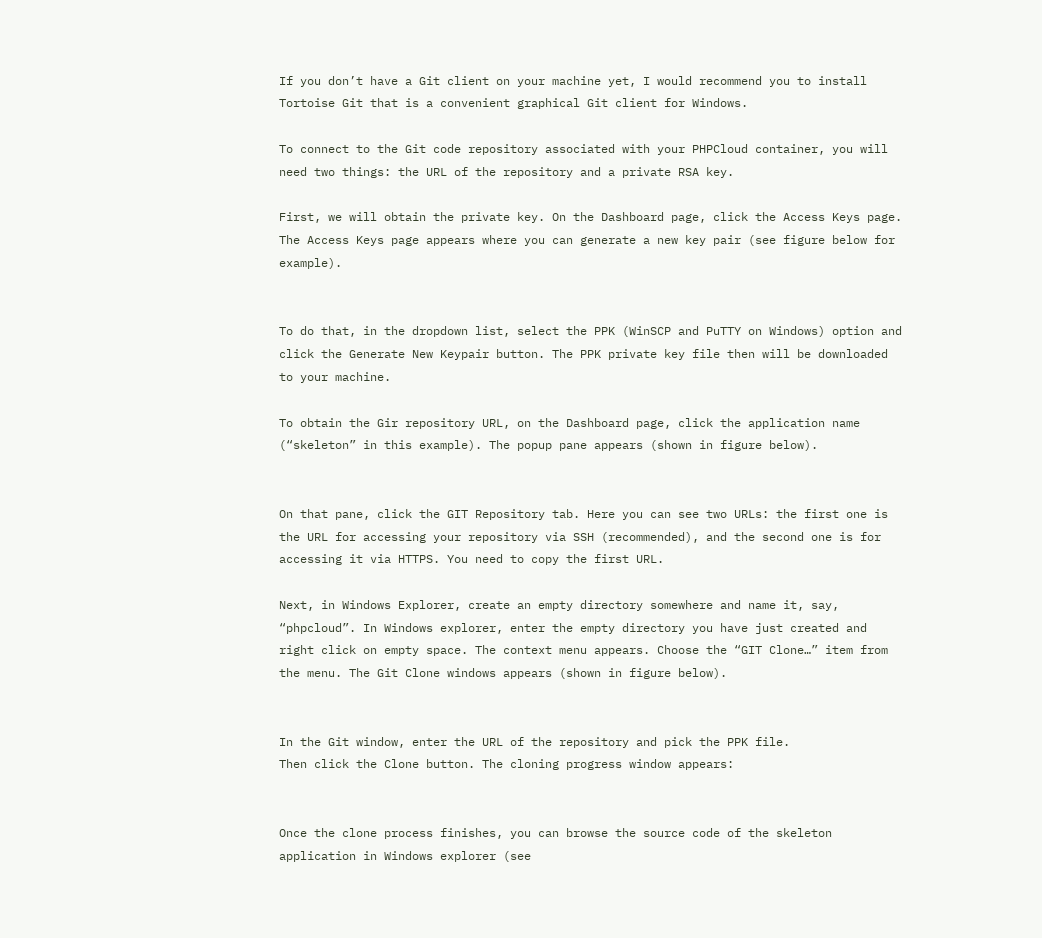If you don’t have a Git client on your machine yet, I would recommend you to install Tortoise Git that is a convenient graphical Git client for Windows.

To connect to the Git code repository associated with your PHPCloud container, you will need two things: the URL of the repository and a private RSA key.

First, we will obtain the private key. On the Dashboard page, click the Access Keys page. The Access Keys page appears where you can generate a new key pair (see figure below for example).


To do that, in the dropdown list, select the PPK (WinSCP and PuTTY on Windows) option and click the Generate New Keypair button. The PPK private key file then will be downloaded to your machine.

To obtain the Gir repository URL, on the Dashboard page, click the application name (“skeleton” in this example). The popup pane appears (shown in figure below).


On that pane, click the GIT Repository tab. Here you can see two URLs: the first one is the URL for accessing your repository via SSH (recommended), and the second one is for accessing it via HTTPS. You need to copy the first URL.

Next, in Windows Explorer, create an empty directory somewhere and name it, say, “phpcloud”. In Windows explorer, enter the empty directory you have just created and right click on empty space. The context menu appears. Choose the “GIT Clone…” item from the menu. The Git Clone windows appears (shown in figure below).


In the Git window, enter the URL of the repository and pick the PPK file.
Then click the Clone button. The cloning progress window appears:


Once the clone process finishes, you can browse the source code of the skeleton application in Windows explorer (see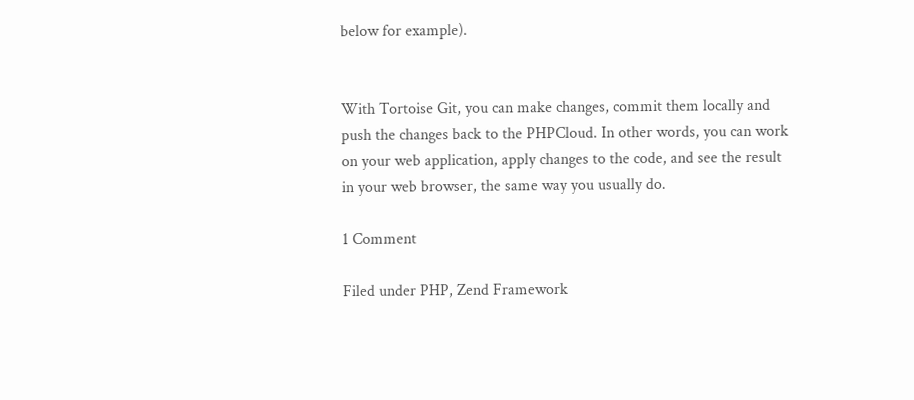below for example).


With Tortoise Git, you can make changes, commit them locally and push the changes back to the PHPCloud. In other words, you can work on your web application, apply changes to the code, and see the result in your web browser, the same way you usually do.

1 Comment

Filed under PHP, Zend Framework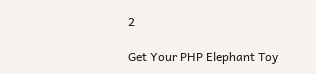2

Get Your PHP Elephant Toy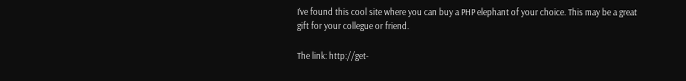I’ve found this cool site where you can buy a PHP elephant of your choice. This may be a great gift for your collegue or friend.

The link: http://get-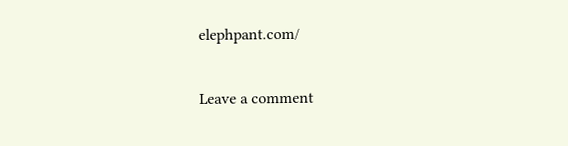elephpant.com/

Leave a comment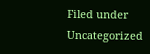Filed under Uncategorized